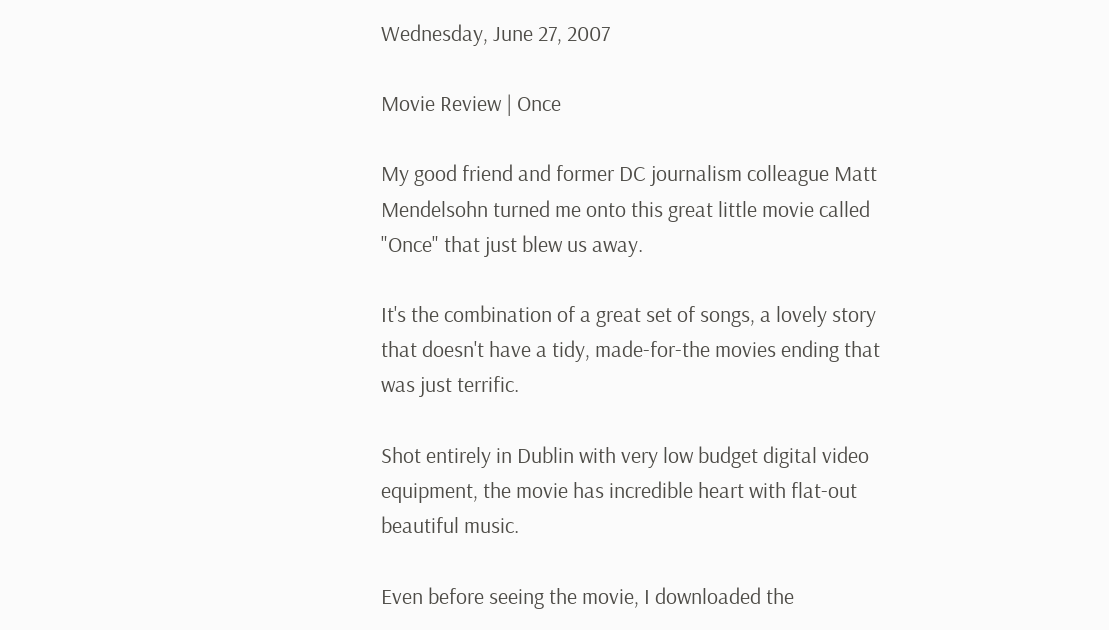Wednesday, June 27, 2007

Movie Review | Once

My good friend and former DC journalism colleague Matt Mendelsohn turned me onto this great little movie called "Once" that just blew us away.

It's the combination of a great set of songs, a lovely story that doesn't have a tidy, made-for-the movies ending that was just terrific.

Shot entirely in Dublin with very low budget digital video equipment, the movie has incredible heart with flat-out beautiful music.

Even before seeing the movie, I downloaded the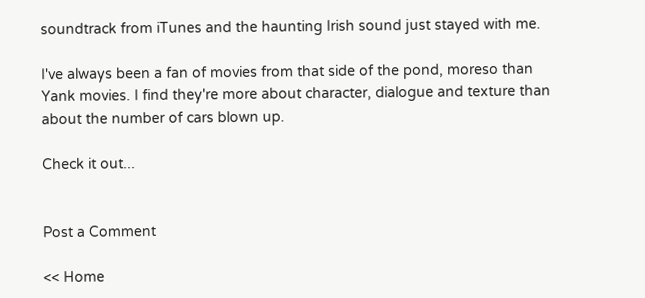soundtrack from iTunes and the haunting Irish sound just stayed with me.

I've always been a fan of movies from that side of the pond, moreso than Yank movies. I find they're more about character, dialogue and texture than about the number of cars blown up.

Check it out...


Post a Comment

<< Home